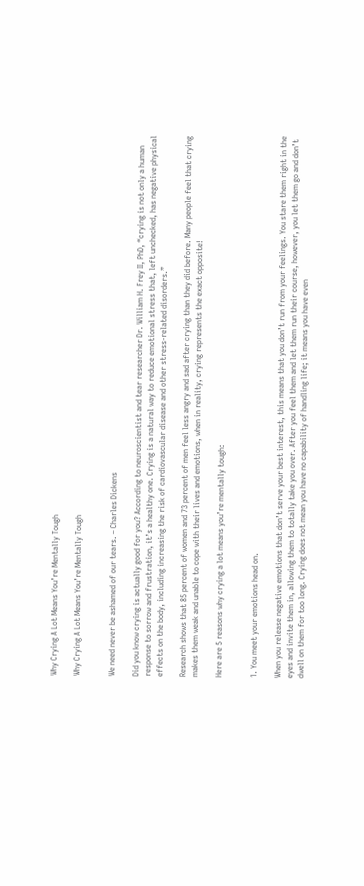Why Crying A Lot Means You’re Mentally Tough

Why Crying A Lot Means You’re Mentally Tough


We need never be ashamed of our tears. – Charles Dickens

Did you know crying is actually good for you? According to neuroscientist and tear researcher Dr. William H. Frey II, PhD, “crying is not only a human response to sorrow and frustration, it’s a healthy one. Crying is a natural way to reduce emotional stress that, left unchecked, has negative physical effects on the body, including increasing the risk of cardiovascular disease and other stress-related disorders.”

Research shows that 85 percent of women and 73 percent of men feel less angry and sad after crying than they did before. Many people feel that crying makes them weak and unable to cope with their lives and emotions, when in reality, crying represents the exact opposite!

Here are 5 reasons why crying a lot means you’re mentally tough:


1. You meet your emotions head on.

When you release negative emotions that don’t serve your best interest, this means that you don’t run from your feelings. You stare them right in the eyes and invite them in, allowing them to totally take you over. After you feel them and let them run their course, however, you let them go and don’t dwell on them for too long. Crying does not mean you have no capability of handling life; it means you have even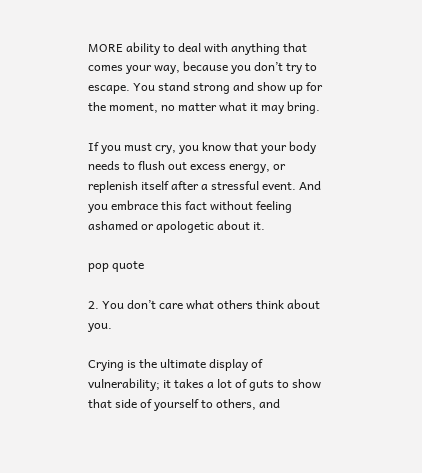MORE ability to deal with anything that comes your way, because you don’t try to escape. You stand strong and show up for the moment, no matter what it may bring.

If you must cry, you know that your body needs to flush out excess energy, or replenish itself after a stressful event. And you embrace this fact without feeling ashamed or apologetic about it.

pop quote

2. You don’t care what others think about you.

Crying is the ultimate display of vulnerability; it takes a lot of guts to show that side of yourself to others, and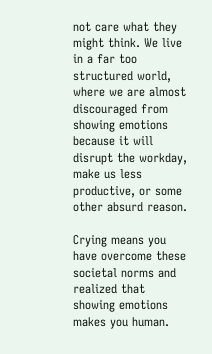not care what they might think. We live in a far too structured world, where we are almost discouraged from showing emotions because it will disrupt the workday, make us less productive, or some other absurd reason.

Crying means you have overcome these societal norms and realized that showing emotions makes you human.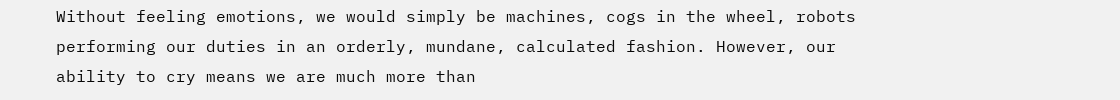Without feeling emotions, we would simply be machines, cogs in the wheel, robots performing our duties in an orderly, mundane, calculated fashion. However, our ability to cry means we are much more than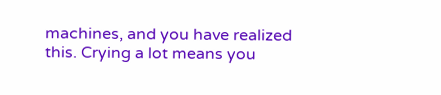machines, and you have realized this. Crying a lot means you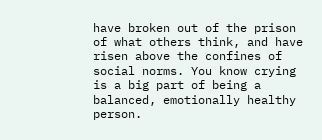have broken out of the prison of what others think, and have risen above the confines of social norms. You know crying is a big part of being a balanced, emotionally healthy person.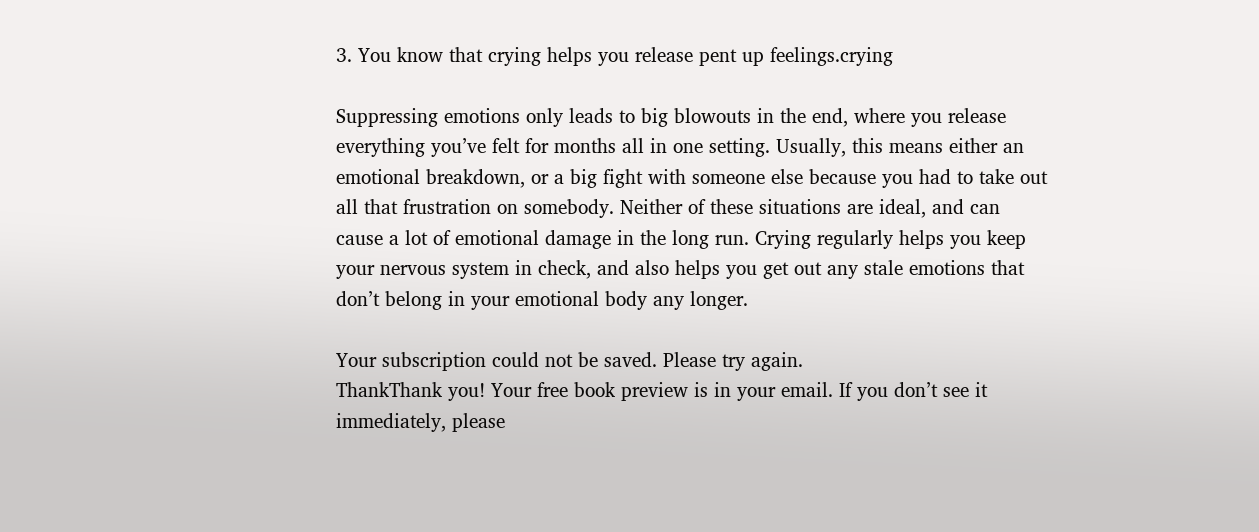3. You know that crying helps you release pent up feelings.crying

Suppressing emotions only leads to big blowouts in the end, where you release everything you’ve felt for months all in one setting. Usually, this means either an emotional breakdown, or a big fight with someone else because you had to take out all that frustration on somebody. Neither of these situations are ideal, and can cause a lot of emotional damage in the long run. Crying regularly helps you keep your nervous system in check, and also helps you get out any stale emotions that don’t belong in your emotional body any longer.

Your subscription could not be saved. Please try again.
ThankThank you! Your free book preview is in your email. If you don’t see it immediately, please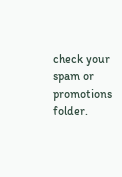check your spam or promotions folder.